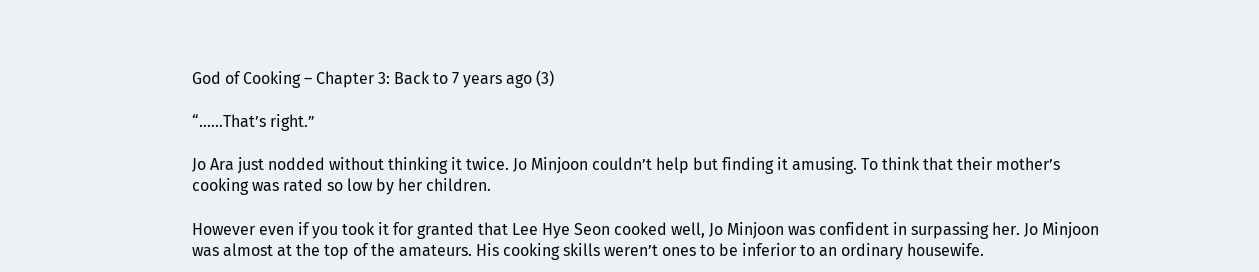God of Cooking – Chapter 3: Back to 7 years ago (3)

“……That’s right.”

Jo Ara just nodded without thinking it twice. Jo Minjoon couldn’t help but finding it amusing. To think that their mother’s cooking was rated so low by her children.

However even if you took it for granted that Lee Hye Seon cooked well, Jo Minjoon was confident in surpassing her. Jo Minjoon was almost at the top of the amateurs. His cooking skills weren’t ones to be inferior to an ordinary housewife.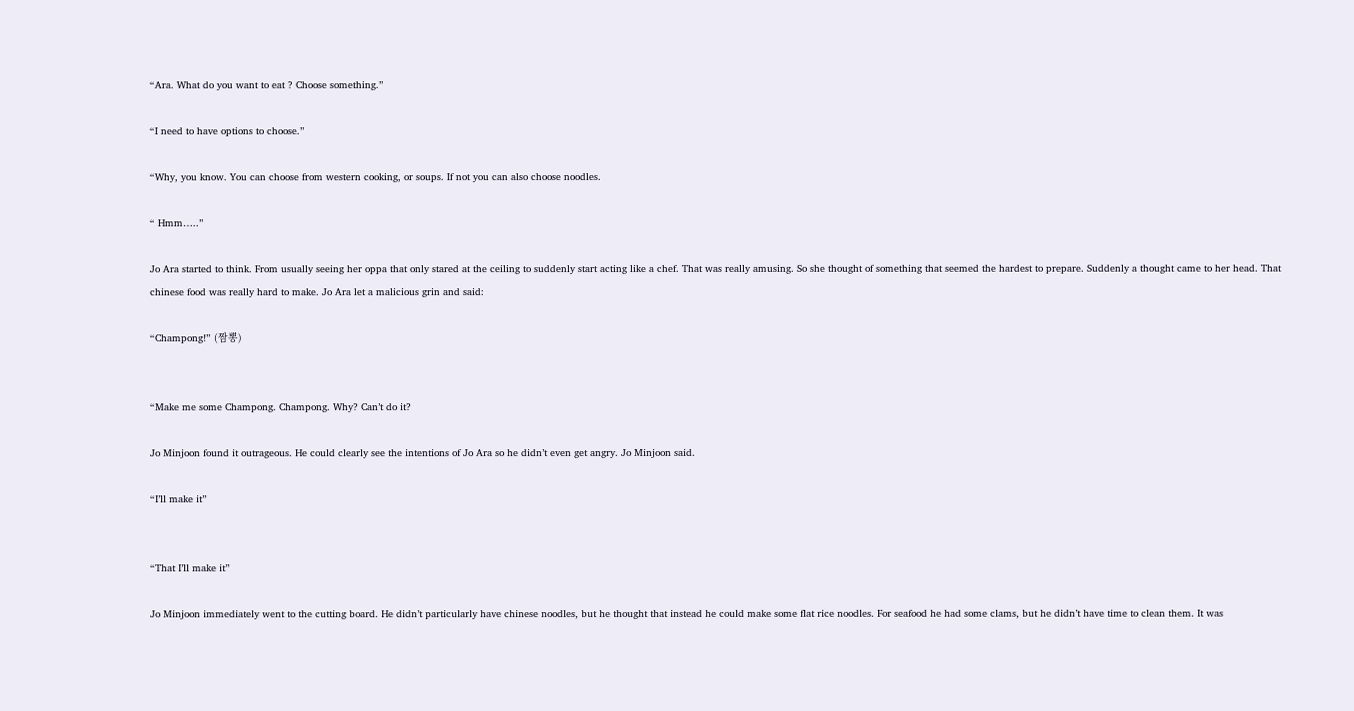“Ara. What do you want to eat ? Choose something.”

“I need to have options to choose.”

“Why, you know. You can choose from western cooking, or soups. If not you can also choose noodles.

“ Hmm…..”

Jo Ara started to think. From usually seeing her oppa that only stared at the ceiling to suddenly start acting like a chef. That was really amusing. So she thought of something that seemed the hardest to prepare. Suddenly a thought came to her head. That chinese food was really hard to make. Jo Ara let a malicious grin and said:

“Champong!” (짬뽕)


“Make me some Champong. Champong. Why? Can’t do it?

Jo Minjoon found it outrageous. He could clearly see the intentions of Jo Ara so he didn’t even get angry. Jo Minjoon said.

“I’ll make it”


“That I’ll make it”

Jo Minjoon immediately went to the cutting board. He didn’t particularly have chinese noodles, but he thought that instead he could make some flat rice noodles. For seafood he had some clams, but he didn’t have time to clean them. It was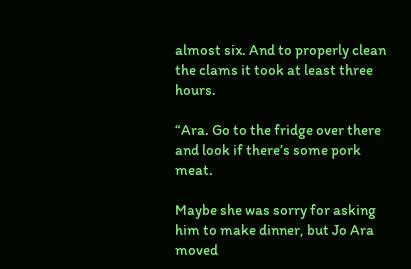almost six. And to properly clean the clams it took at least three hours.

“Ara. Go to the fridge over there and look if there’s some pork meat.

Maybe she was sorry for asking him to make dinner, but Jo Ara moved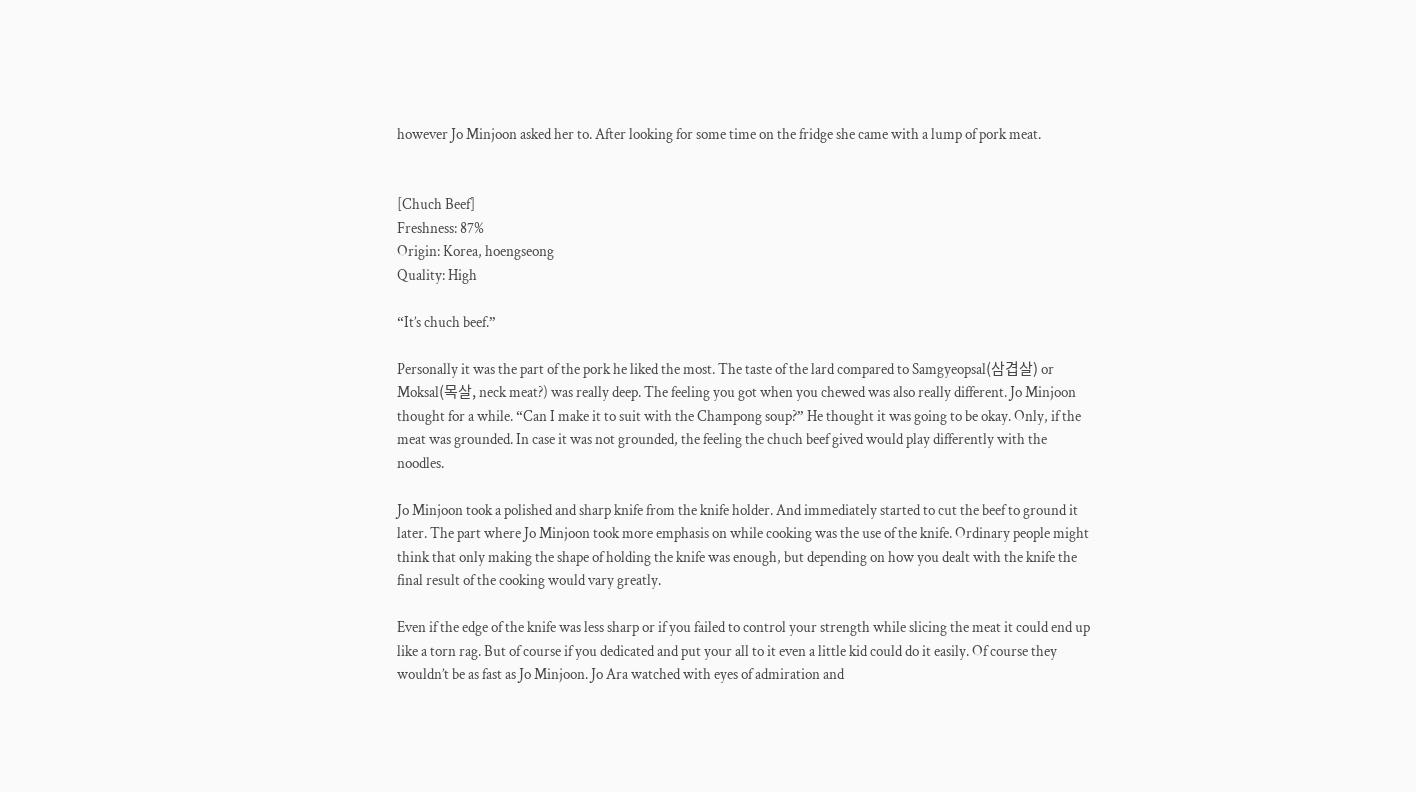however Jo Minjoon asked her to. After looking for some time on the fridge she came with a lump of pork meat.


[Chuch Beef]
Freshness: 87%
Origin: Korea, hoengseong
Quality: High

“It’s chuch beef.”

Personally it was the part of the pork he liked the most. The taste of the lard compared to Samgyeopsal(삼겹살) or Moksal(목살, neck meat?) was really deep. The feeling you got when you chewed was also really different. Jo Minjoon thought for a while. “Can I make it to suit with the Champong soup?” He thought it was going to be okay. Only, if the meat was grounded. In case it was not grounded, the feeling the chuch beef gived would play differently with the noodles.

Jo Minjoon took a polished and sharp knife from the knife holder. And immediately started to cut the beef to ground it later. The part where Jo Minjoon took more emphasis on while cooking was the use of the knife. Ordinary people might think that only making the shape of holding the knife was enough, but depending on how you dealt with the knife the final result of the cooking would vary greatly.

Even if the edge of the knife was less sharp or if you failed to control your strength while slicing the meat it could end up like a torn rag. But of course if you dedicated and put your all to it even a little kid could do it easily. Of course they wouldn’t be as fast as Jo Minjoon. Jo Ara watched with eyes of admiration and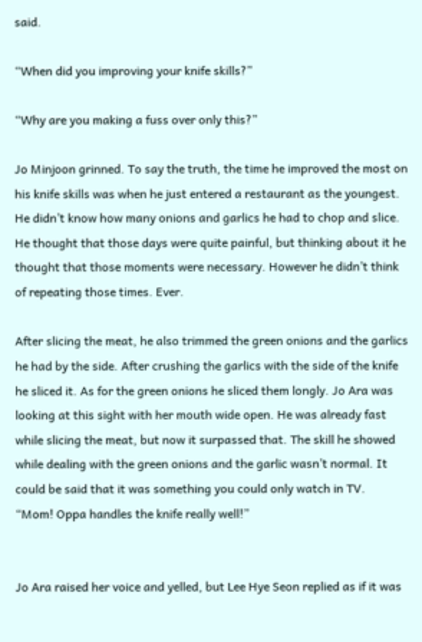said.

“When did you improving your knife skills?”

“Why are you making a fuss over only this?”

Jo Minjoon grinned. To say the truth, the time he improved the most on his knife skills was when he just entered a restaurant as the youngest. He didn’t know how many onions and garlics he had to chop and slice. He thought that those days were quite painful, but thinking about it he thought that those moments were necessary. However he didn’t think of repeating those times. Ever.

After slicing the meat, he also trimmed the green onions and the garlics he had by the side. After crushing the garlics with the side of the knife he sliced it. As for the green onions he sliced them longly. Jo Ara was looking at this sight with her mouth wide open. He was already fast while slicing the meat, but now it surpassed that. The skill he showed while dealing with the green onions and the garlic wasn’t normal. It could be said that it was something you could only watch in TV.
“Mom! Oppa handles the knife really well!”


Jo Ara raised her voice and yelled, but Lee Hye Seon replied as if it was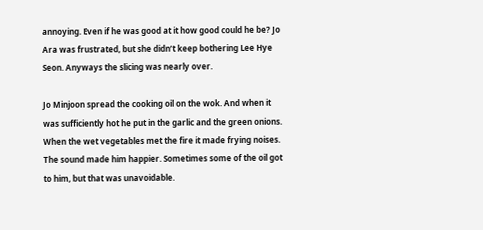annoying. Even if he was good at it how good could he be? Jo Ara was frustrated, but she didn’t keep bothering Lee Hye Seon. Anyways the slicing was nearly over.

Jo Minjoon spread the cooking oil on the wok. And when it was sufficiently hot he put in the garlic and the green onions. When the wet vegetables met the fire it made frying noises. The sound made him happier. Sometimes some of the oil got to him, but that was unavoidable.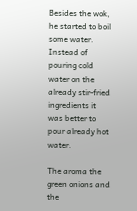Besides the wok, he started to boil some water. Instead of pouring cold water on the already stir-fried ingredients it was better to pour already hot water.

The aroma the green onions and the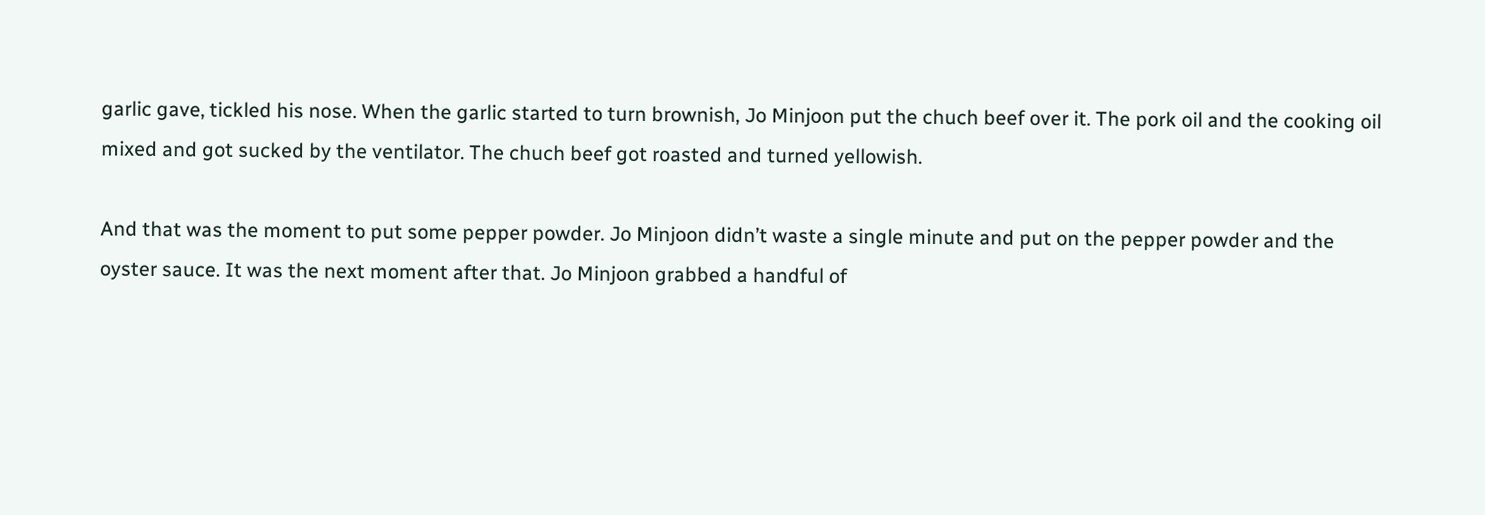garlic gave, tickled his nose. When the garlic started to turn brownish, Jo Minjoon put the chuch beef over it. The pork oil and the cooking oil mixed and got sucked by the ventilator. The chuch beef got roasted and turned yellowish.

And that was the moment to put some pepper powder. Jo Minjoon didn’t waste a single minute and put on the pepper powder and the oyster sauce. It was the next moment after that. Jo Minjoon grabbed a handful of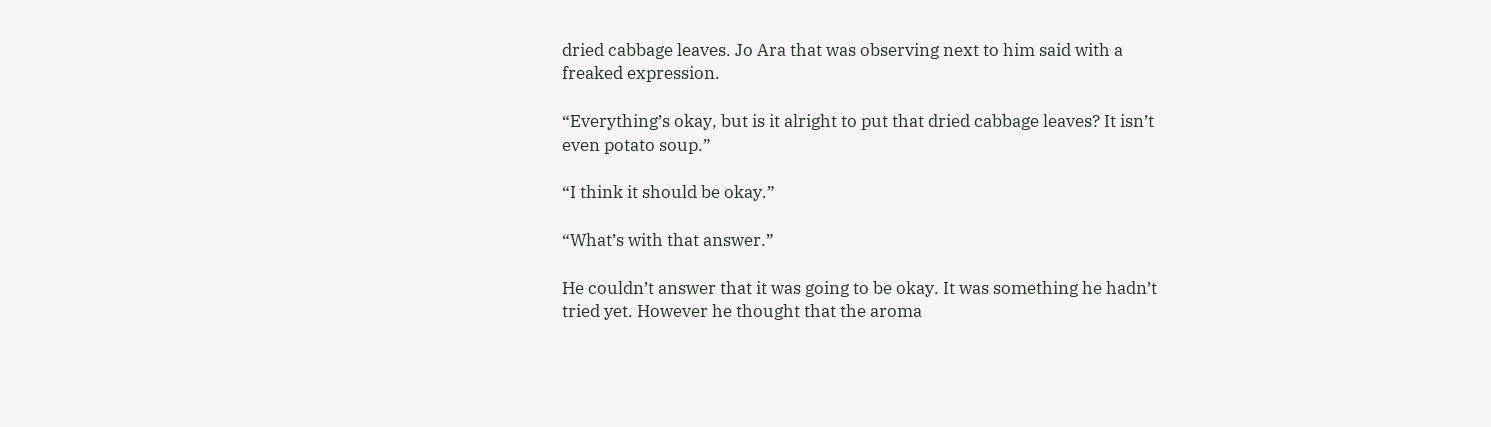dried cabbage leaves. Jo Ara that was observing next to him said with a freaked expression.

“Everything’s okay, but is it alright to put that dried cabbage leaves? It isn’t even potato soup.”

“I think it should be okay.”

“What’s with that answer.”

He couldn’t answer that it was going to be okay. It was something he hadn’t tried yet. However he thought that the aroma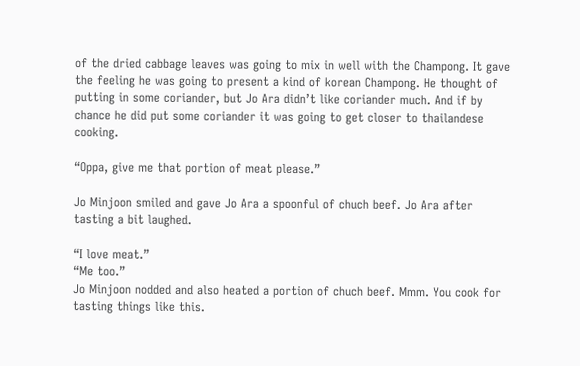of the dried cabbage leaves was going to mix in well with the Champong. It gave the feeling he was going to present a kind of korean Champong. He thought of putting in some coriander, but Jo Ara didn’t like coriander much. And if by chance he did put some coriander it was going to get closer to thailandese cooking.

“Oppa, give me that portion of meat please.”

Jo Minjoon smiled and gave Jo Ara a spoonful of chuch beef. Jo Ara after tasting a bit laughed.

“I love meat.”
“Me too.”
Jo Minjoon nodded and also heated a portion of chuch beef. Mmm. You cook for tasting things like this.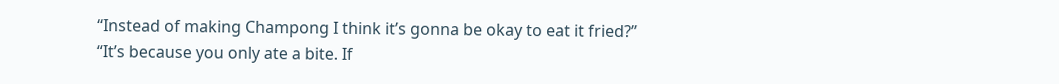“Instead of making Champong I think it’s gonna be okay to eat it fried?”
“It’s because you only ate a bite. If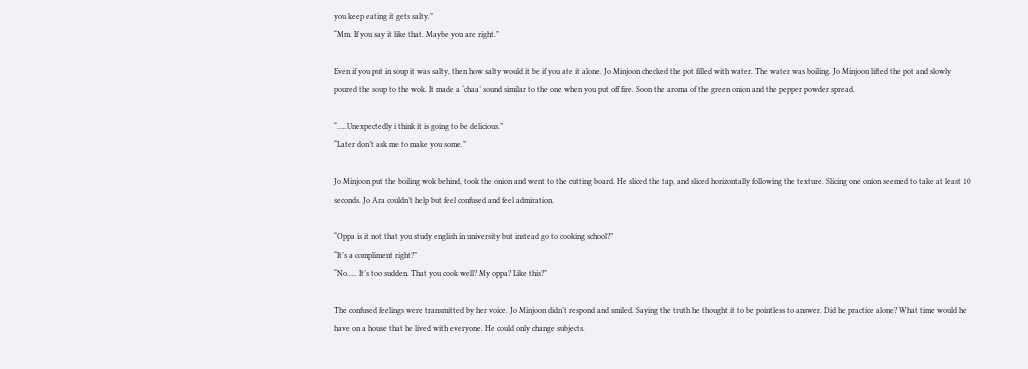you keep eating it gets salty.”
“Mm. If you say it like that. Maybe you are right.”

Even if you put in soup it was salty, then how salty would it be if you ate it alone. Jo Minjoon checked the pot filled with water. The water was boiling. Jo Minjoon lifted the pot and slowly poured the soup to the wok. It made a ‘chaa’ sound similar to the one when you put off fire. Soon the aroma of the green onion and the pepper powder spread.

“…..Unexpectedly i think it is going to be delicious.”
“Later don’t ask me to make you some.”

Jo Minjoon put the boiling wok behind, took the onion and went to the cutting board. He sliced the tap, and sliced horizontally following the texture. Slicing one onion seemed to take at least 10 seconds. Jo Ara couldn’t help but feel confused and feel admiration.

“Oppa is it not that you study english in university but instead go to cooking school?”
“It’s a compliment right?”
“No….. It’s too sudden. That you cook well? My oppa? Like this?”

The confused feelings were transmitted by her voice. Jo Minjoon didn’t respond and smiled. Saying the truth he thought it to be pointless to answer. Did he practice alone? What time would he have on a house that he lived with everyone. He could only change subjects.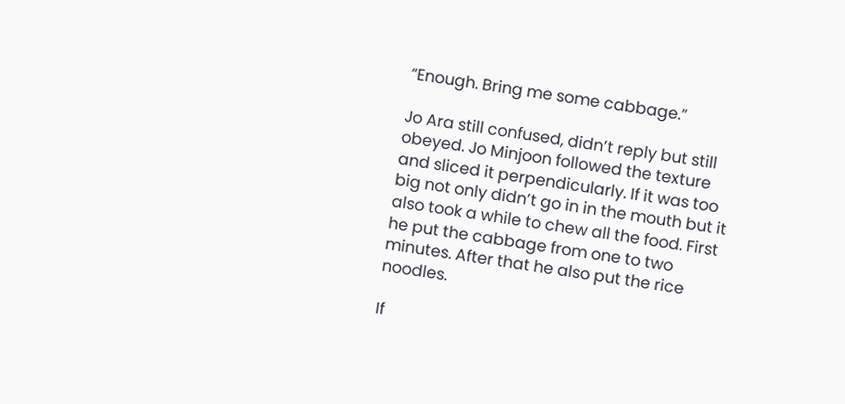“Enough. Bring me some cabbage.”

Jo Ara still confused, didn’t reply but still obeyed. Jo Minjoon followed the texture and sliced it perpendicularly. If it was too big not only didn’t go in in the mouth but it also took a while to chew all the food. First he put the cabbage from one to two minutes. After that he also put the rice noodles.

If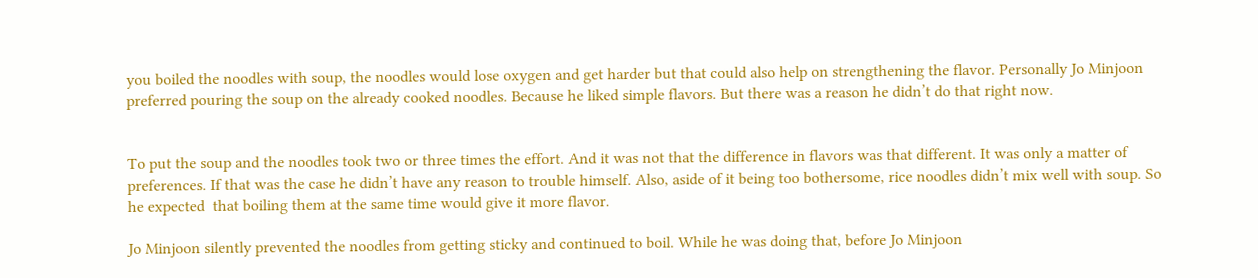you boiled the noodles with soup, the noodles would lose oxygen and get harder but that could also help on strengthening the flavor. Personally Jo Minjoon preferred pouring the soup on the already cooked noodles. Because he liked simple flavors. But there was a reason he didn’t do that right now.


To put the soup and the noodles took two or three times the effort. And it was not that the difference in flavors was that different. It was only a matter of preferences. If that was the case he didn’t have any reason to trouble himself. Also, aside of it being too bothersome, rice noodles didn’t mix well with soup. So he expected  that boiling them at the same time would give it more flavor.

Jo Minjoon silently prevented the noodles from getting sticky and continued to boil. While he was doing that, before Jo Minjoon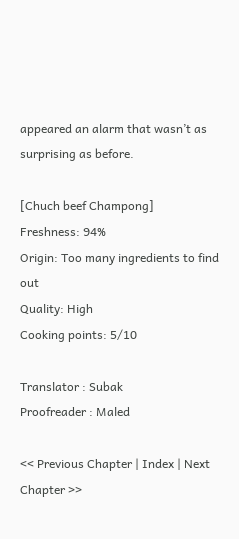appeared an alarm that wasn’t as surprising as before.

[Chuch beef Champong]
Freshness: 94%
Origin: Too many ingredients to find out
Quality: High
Cooking points: 5/10

Translator : Subak
Proofreader : Maled

<< Previous Chapter | Index | Next Chapter >>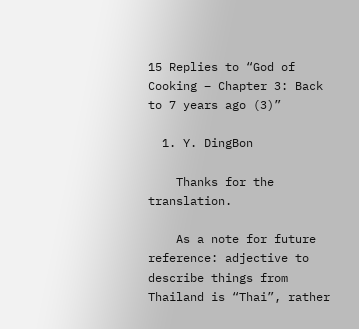15 Replies to “God of Cooking – Chapter 3: Back to 7 years ago (3)”

  1. Y. DingBon

    Thanks for the translation.

    As a note for future reference: adjective to describe things from Thailand is “Thai”, rather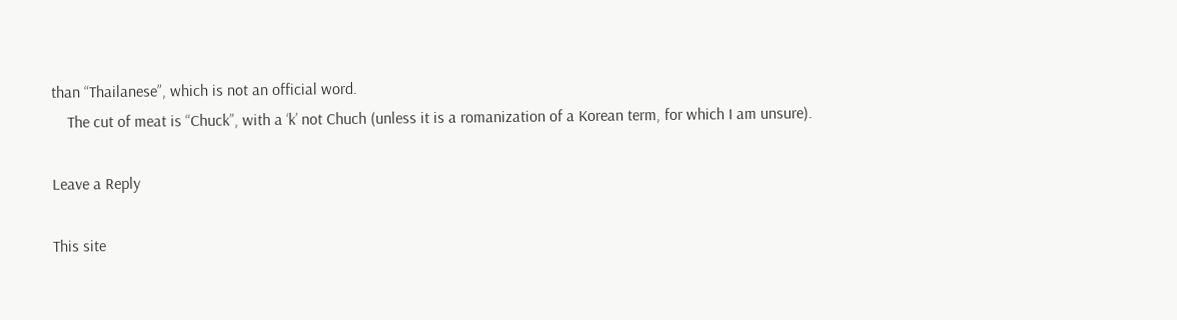than “Thailanese”, which is not an official word.
    The cut of meat is “Chuck”, with a ‘k’ not Chuch (unless it is a romanization of a Korean term, for which I am unsure).

Leave a Reply

This site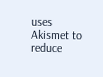uses Akismet to reduce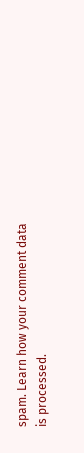spam. Learn how your comment data is processed.